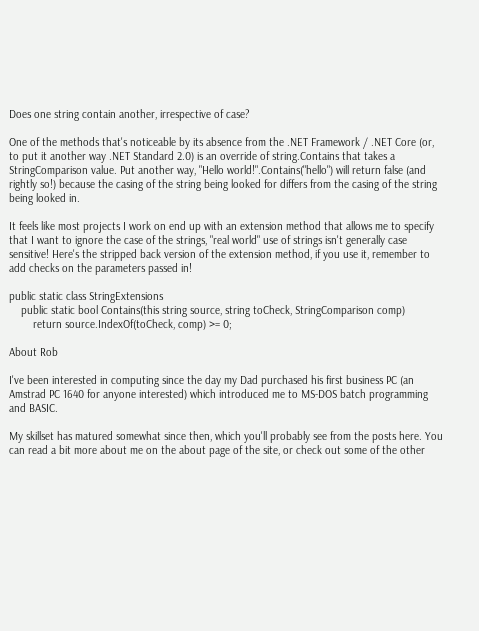Does one string contain another, irrespective of case?

One of the methods that's noticeable by its absence from the .NET Framework / .NET Core (or, to put it another way .NET Standard 2.0) is an override of string.Contains that takes a StringComparison value. Put another way, "Hello world!".Contains("hello") will return false (and rightly so!) because the casing of the string being looked for differs from the casing of the string being looked in.

It feels like most projects I work on end up with an extension method that allows me to specify that I want to ignore the case of the strings, "real world" use of strings isn't generally case sensitive! Here's the stripped back version of the extension method, if you use it, remember to add checks on the parameters passed in!

public static class StringExtensions
    public static bool Contains(this string source, string toCheck, StringComparison comp)
        return source.IndexOf(toCheck, comp) >= 0;

About Rob

I've been interested in computing since the day my Dad purchased his first business PC (an Amstrad PC 1640 for anyone interested) which introduced me to MS-DOS batch programming and BASIC.

My skillset has matured somewhat since then, which you'll probably see from the posts here. You can read a bit more about me on the about page of the site, or check out some of the other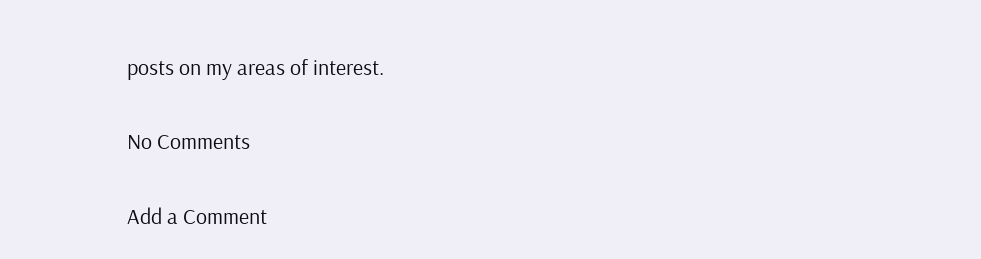posts on my areas of interest.

No Comments

Add a Comment